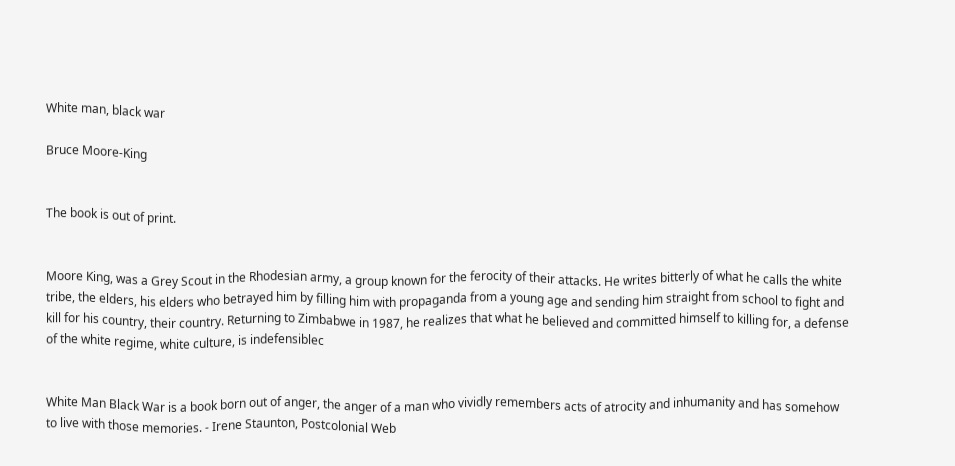White man, black war

Bruce Moore-King


The book is out of print.


Moore King, was a Grey Scout in the Rhodesian army, a group known for the ferocity of their attacks. He writes bitterly of what he calls the white tribe, the elders, his elders who betrayed him by filling him with propaganda from a young age and sending him straight from school to fight and kill for his country, their country. Returning to Zimbabwe in 1987, he realizes that what he believed and committed himself to killing for, a defense of the white regime, white culture, is indefensiblec


White Man Black War is a book born out of anger, the anger of a man who vividly remembers acts of atrocity and inhumanity and has somehow to live with those memories. - Irene Staunton, Postcolonial Web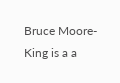Bruce Moore-King is a a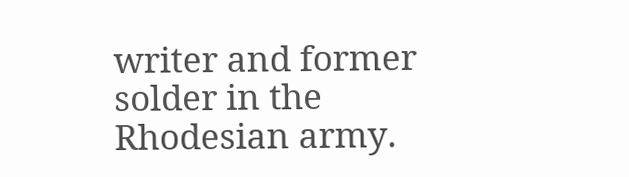writer and former solder in the Rhodesian army.